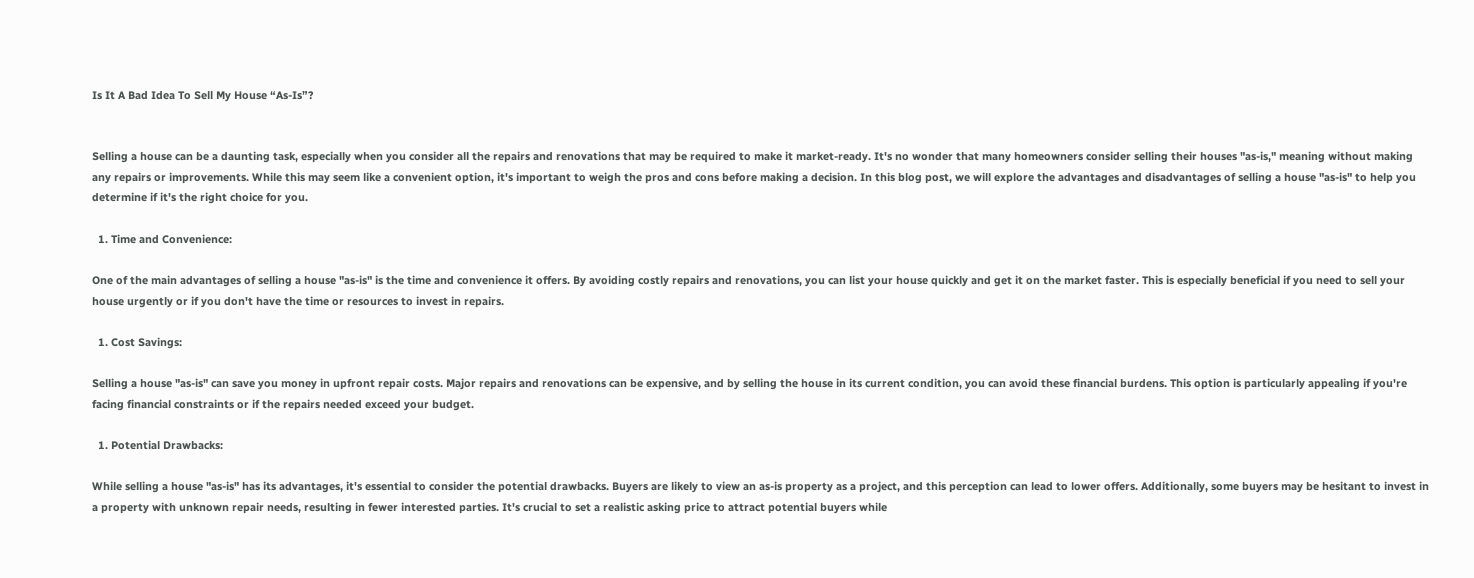Is It A Bad Idea To Sell My House “As-Is”?


Selling a house can be a daunting task, especially when you consider all the repairs and renovations that may be required to make it market-ready. It's no wonder that many homeowners consider selling their houses "as-is," meaning without making any repairs or improvements. While this may seem like a convenient option, it's important to weigh the pros and cons before making a decision. In this blog post, we will explore the advantages and disadvantages of selling a house "as-is" to help you determine if it's the right choice for you.

  1. Time and Convenience:

One of the main advantages of selling a house "as-is" is the time and convenience it offers. By avoiding costly repairs and renovations, you can list your house quickly and get it on the market faster. This is especially beneficial if you need to sell your house urgently or if you don't have the time or resources to invest in repairs.

  1. Cost Savings:

Selling a house "as-is" can save you money in upfront repair costs. Major repairs and renovations can be expensive, and by selling the house in its current condition, you can avoid these financial burdens. This option is particularly appealing if you're facing financial constraints or if the repairs needed exceed your budget.

  1. Potential Drawbacks:

While selling a house "as-is" has its advantages, it's essential to consider the potential drawbacks. Buyers are likely to view an as-is property as a project, and this perception can lead to lower offers. Additionally, some buyers may be hesitant to invest in a property with unknown repair needs, resulting in fewer interested parties. It's crucial to set a realistic asking price to attract potential buyers while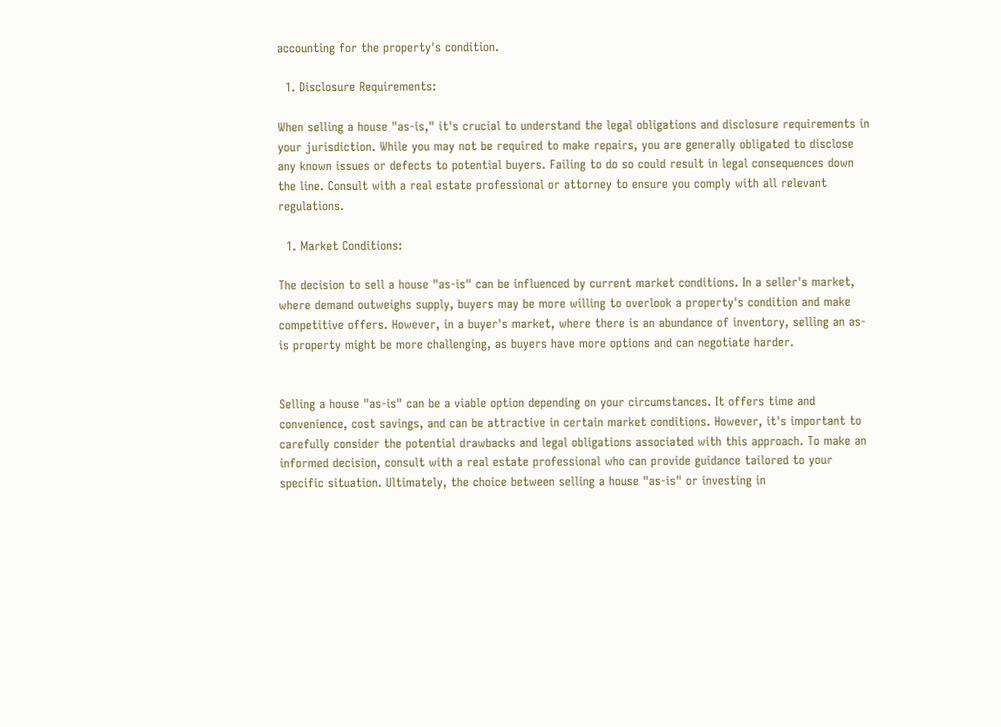accounting for the property's condition.

  1. Disclosure Requirements:

When selling a house "as-is," it's crucial to understand the legal obligations and disclosure requirements in your jurisdiction. While you may not be required to make repairs, you are generally obligated to disclose any known issues or defects to potential buyers. Failing to do so could result in legal consequences down the line. Consult with a real estate professional or attorney to ensure you comply with all relevant regulations.

  1. Market Conditions:

The decision to sell a house "as-is" can be influenced by current market conditions. In a seller's market, where demand outweighs supply, buyers may be more willing to overlook a property's condition and make competitive offers. However, in a buyer's market, where there is an abundance of inventory, selling an as-is property might be more challenging, as buyers have more options and can negotiate harder.


Selling a house "as-is" can be a viable option depending on your circumstances. It offers time and convenience, cost savings, and can be attractive in certain market conditions. However, it's important to carefully consider the potential drawbacks and legal obligations associated with this approach. To make an informed decision, consult with a real estate professional who can provide guidance tailored to your specific situation. Ultimately, the choice between selling a house "as-is" or investing in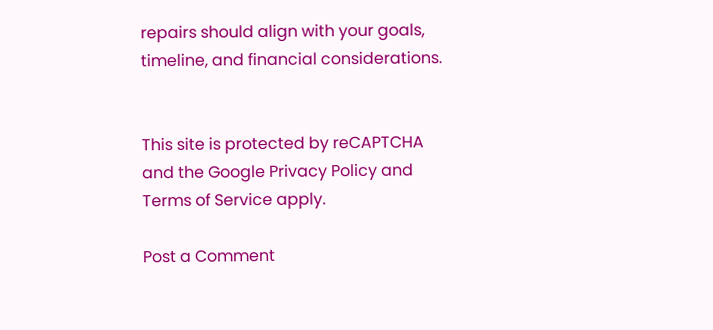repairs should align with your goals, timeline, and financial considerations.


This site is protected by reCAPTCHA and the Google Privacy Policy and Terms of Service apply.

Post a Comment